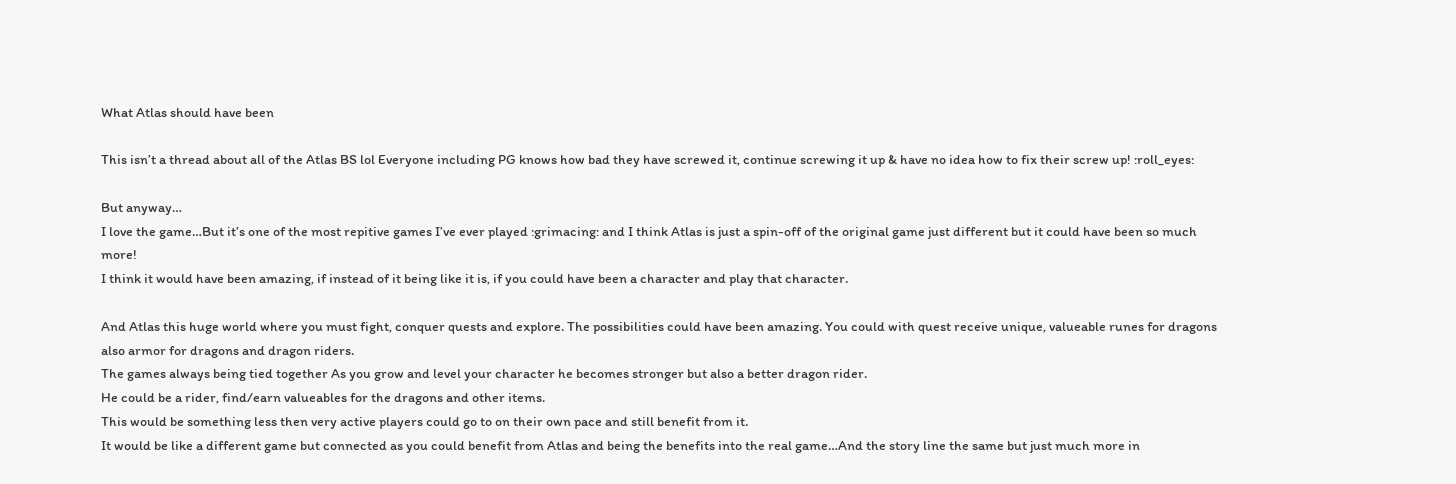What Atlas should have been

This isn’t a thread about all of the Atlas BS lol Everyone including PG knows how bad they have screwed it, continue screwing it up & have no idea how to fix their screw up! :roll_eyes:

But anyway…
I love the game…But it’s one of the most repitive games I’ve ever played :grimacing: and I think Atlas is just a spin-off of the original game just different but it could have been so much more!
I think it would have been amazing, if instead of it being like it is, if you could have been a character and play that character.

And Atlas this huge world where you must fight, conquer quests and explore. The possibilities could have been amazing. You could with quest receive unique, valueable runes for dragons also armor for dragons and dragon riders.
The games always being tied together As you grow and level your character he becomes stronger but also a better dragon rider.
He could be a rider, find/earn valueables for the dragons and other items.
This would be something less then very active players could go to on their own pace and still benefit from it.
It would be like a different game but connected as you could benefit from Atlas and being the benefits into the real game…And the story line the same but just much more in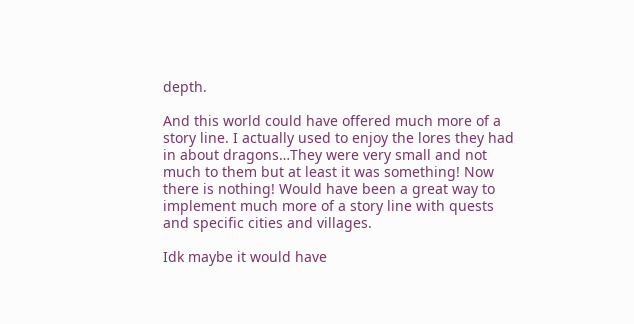depth.

And this world could have offered much more of a story line. I actually used to enjoy the lores they had in about dragons…They were very small and not much to them but at least it was something! Now there is nothing! Would have been a great way to implement much more of a story line with quests and specific cities and villages.

Idk maybe it would have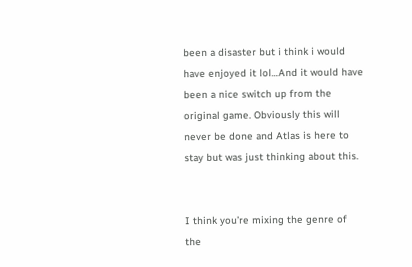been a disaster but i think i would have enjoyed it lol…And it would have been a nice switch up from the original game. Obviously this will never be done and Atlas is here to stay but was just thinking about this.


I think you’re mixing the genre of the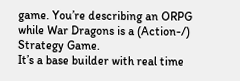game. You’re describing an ORPG while War Dragons is a (Action-/) Strategy Game.
It’s a base builder with real time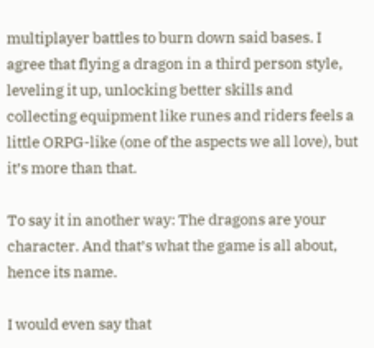multiplayer battles to burn down said bases. I agree that flying a dragon in a third person style, leveling it up, unlocking better skills and collecting equipment like runes and riders feels a little ORPG-like (one of the aspects we all love), but it’s more than that.

To say it in another way: The dragons are your character. And that’s what the game is all about, hence its name.

I would even say that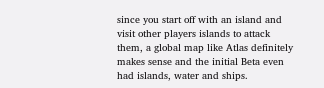since you start off with an island and visit other players islands to attack them, a global map like Atlas definitely makes sense and the initial Beta even had islands, water and ships.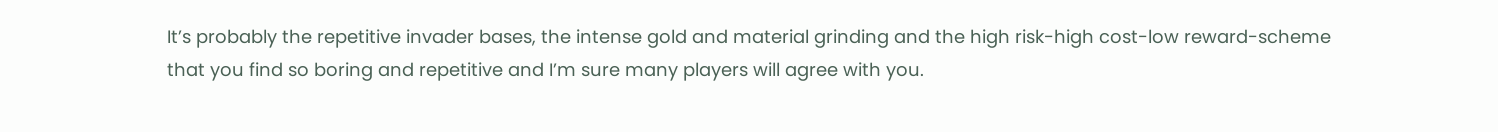It’s probably the repetitive invader bases, the intense gold and material grinding and the high risk-high cost-low reward-scheme that you find so boring and repetitive and I’m sure many players will agree with you.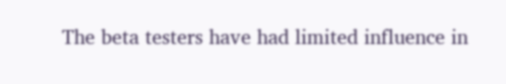The beta testers have had limited influence in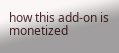how this add-on is monetized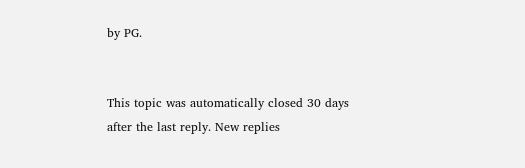by PG.


This topic was automatically closed 30 days after the last reply. New replies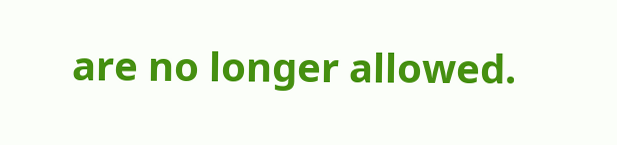are no longer allowed.